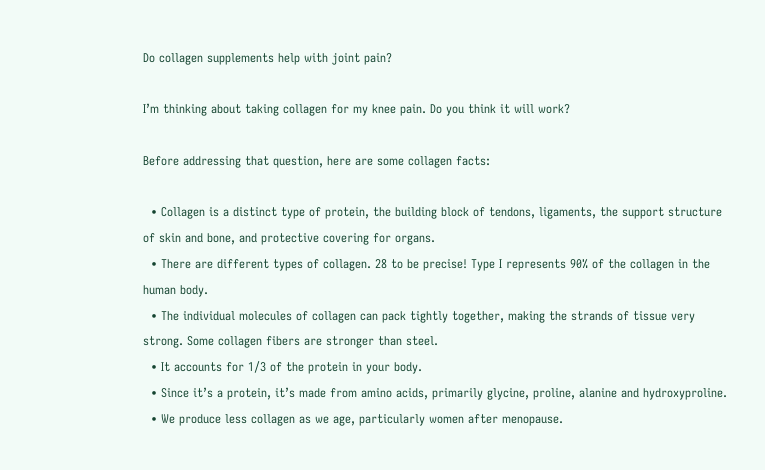Do collagen supplements help with joint pain?

I’m thinking about taking collagen for my knee pain. Do you think it will work?

Before addressing that question, here are some collagen facts:

  • Collagen is a distinct type of protein, the building block of tendons, ligaments, the support structure of skin and bone, and protective covering for organs.
  • There are different types of collagen. 28 to be precise! Type I represents 90% of the collagen in the human body.
  • The individual molecules of collagen can pack tightly together, making the strands of tissue very strong. Some collagen fibers are stronger than steel.
  • It accounts for 1/3 of the protein in your body.
  • Since it’s a protein, it’s made from amino acids, primarily glycine, proline, alanine and hydroxyproline.
  • We produce less collagen as we age, particularly women after menopause.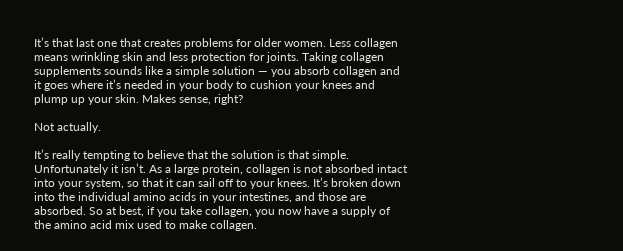It’s that last one that creates problems for older women. Less collagen means wrinkling skin and less protection for joints. Taking collagen supplements sounds like a simple solution — you absorb collagen and it goes where it’s needed in your body to cushion your knees and plump up your skin. Makes sense, right?

Not actually.

It’s really tempting to believe that the solution is that simple. Unfortunately it isn’t. As a large protein, collagen is not absorbed intact into your system, so that it can sail off to your knees. It’s broken down into the individual amino acids in your intestines, and those are absorbed. So at best, if you take collagen, you now have a supply of the amino acid mix used to make collagen.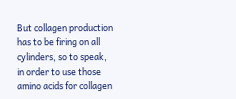But collagen production has to be firing on all cylinders, so to speak, in order to use those amino acids for collagen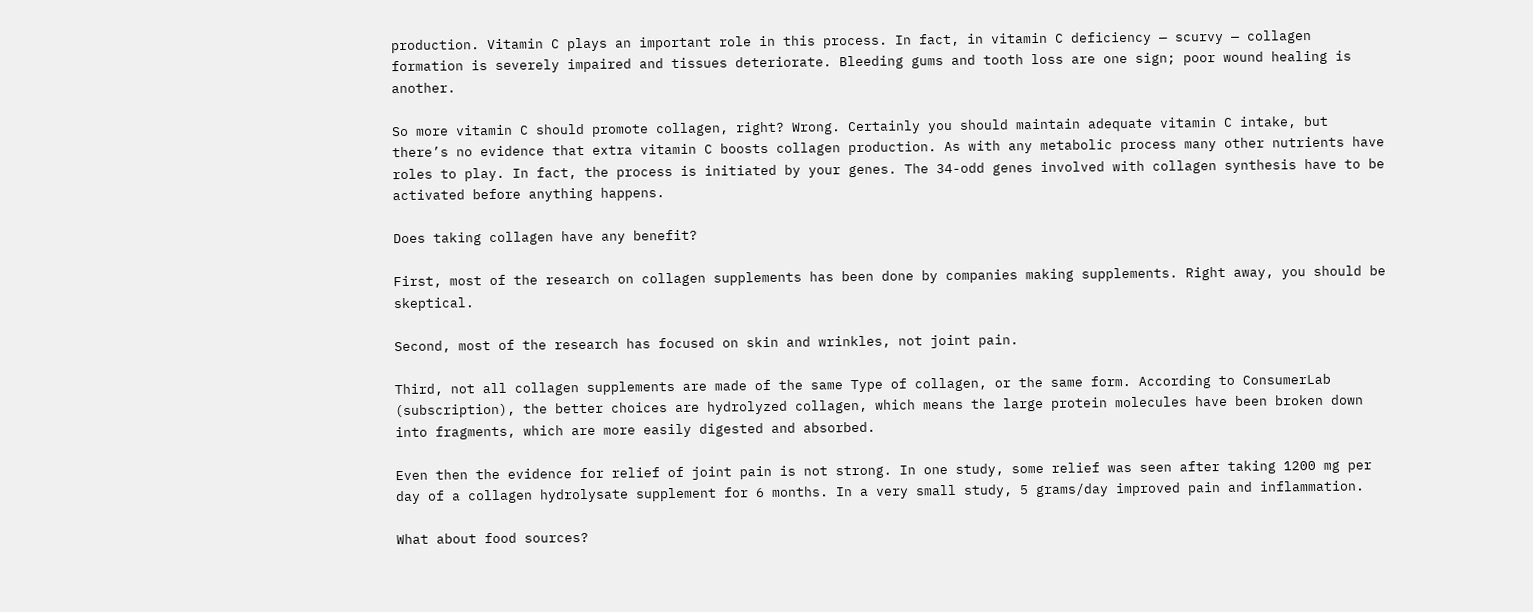production. Vitamin C plays an important role in this process. In fact, in vitamin C deficiency — scurvy — collagen formation is severely impaired and tissues deteriorate. Bleeding gums and tooth loss are one sign; poor wound healing is another.

So more vitamin C should promote collagen, right? Wrong. Certainly you should maintain adequate vitamin C intake, but there’s no evidence that extra vitamin C boosts collagen production. As with any metabolic process many other nutrients have roles to play. In fact, the process is initiated by your genes. The 34-odd genes involved with collagen synthesis have to be activated before anything happens.

Does taking collagen have any benefit?

First, most of the research on collagen supplements has been done by companies making supplements. Right away, you should be skeptical.

Second, most of the research has focused on skin and wrinkles, not joint pain.

Third, not all collagen supplements are made of the same Type of collagen, or the same form. According to ConsumerLab (subscription), the better choices are hydrolyzed collagen, which means the large protein molecules have been broken down into fragments, which are more easily digested and absorbed.

Even then the evidence for relief of joint pain is not strong. In one study, some relief was seen after taking 1200 mg per day of a collagen hydrolysate supplement for 6 months. In a very small study, 5 grams/day improved pain and inflammation.

What about food sources?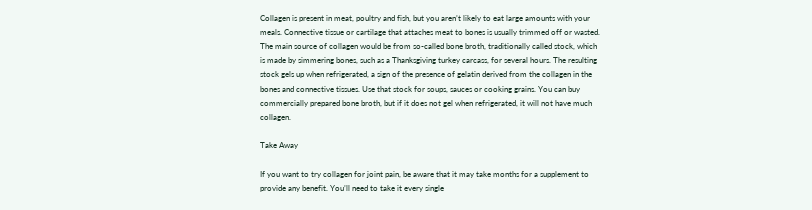Collagen is present in meat, poultry and fish, but you aren’t likely to eat large amounts with your meals. Connective tissue or cartilage that attaches meat to bones is usually trimmed off or wasted. The main source of collagen would be from so-called bone broth, traditionally called stock, which is made by simmering bones, such as a Thanksgiving turkey carcass, for several hours. The resulting stock gels up when refrigerated, a sign of the presence of gelatin derived from the collagen in the bones and connective tissues. Use that stock for soups, sauces or cooking grains. You can buy commercially prepared bone broth, but if it does not gel when refrigerated, it will not have much collagen.

Take Away

If you want to try collagen for joint pain, be aware that it may take months for a supplement to provide any benefit. You’ll need to take it every single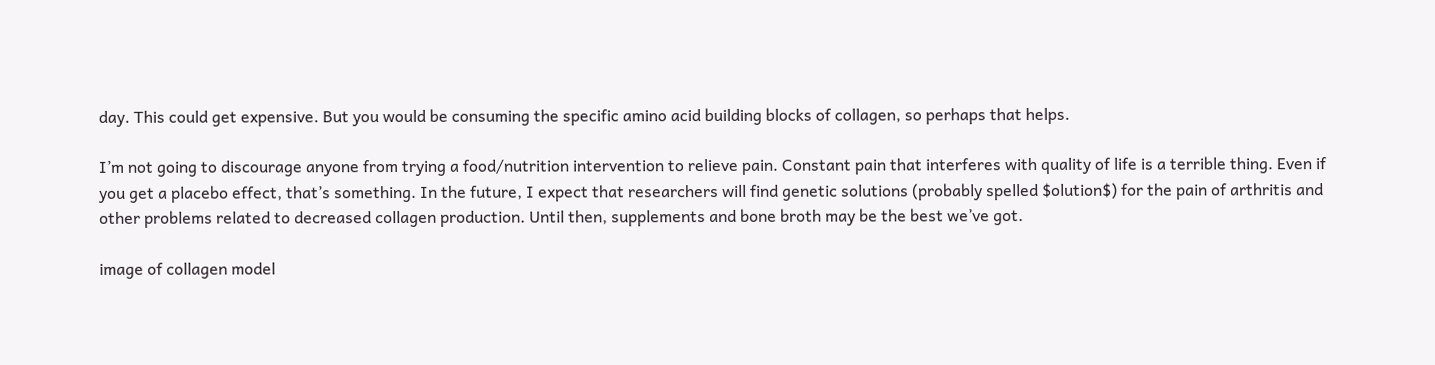day. This could get expensive. But you would be consuming the specific amino acid building blocks of collagen, so perhaps that helps.

I’m not going to discourage anyone from trying a food/nutrition intervention to relieve pain. Constant pain that interferes with quality of life is a terrible thing. Even if you get a placebo effect, that’s something. In the future, I expect that researchers will find genetic solutions (probably spelled $olution$) for the pain of arthritis and other problems related to decreased collagen production. Until then, supplements and bone broth may be the best we’ve got.

image of collagen model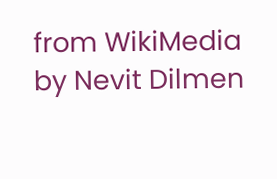from WikiMedia by Nevit Dilmen